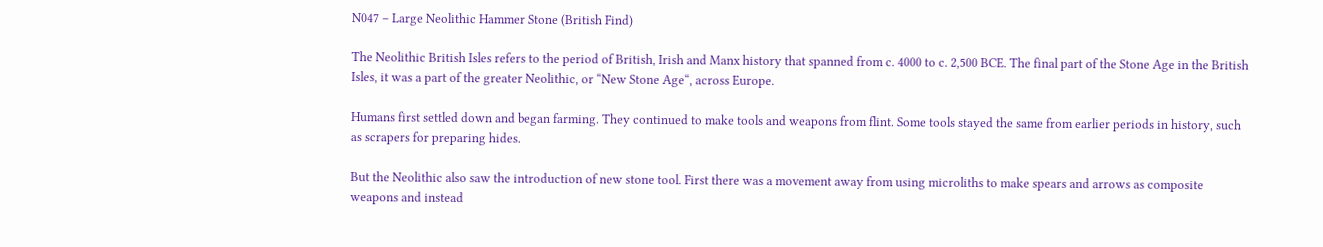N047 – Large Neolithic Hammer Stone (British Find)

The Neolithic British Isles refers to the period of British, Irish and Manx history that spanned from c. 4000 to c. 2,500 BCE. The final part of the Stone Age in the British Isles, it was a part of the greater Neolithic, or “New Stone Age“, across Europe.

Humans first settled down and began farming. They continued to make tools and weapons from flint. Some tools stayed the same from earlier periods in history, such as scrapers for preparing hides.

But the Neolithic also saw the introduction of new stone tool. First there was a movement away from using microliths to make spears and arrows as composite weapons and instead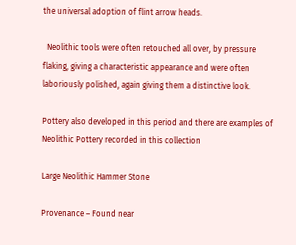the universal adoption of flint arrow heads.

  Neolithic tools were often retouched all over, by pressure flaking, giving a characteristic appearance and were often laboriously polished, again giving them a distinctive look.

Pottery also developed in this period and there are examples of Neolithic Pottery recorded in this collection

Large Neolithic Hammer Stone

Provenance – Found near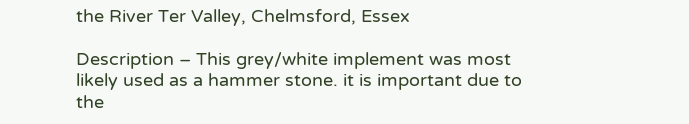the River Ter Valley, Chelmsford, Essex

Description – This grey/white implement was most likely used as a hammer stone. it is important due to the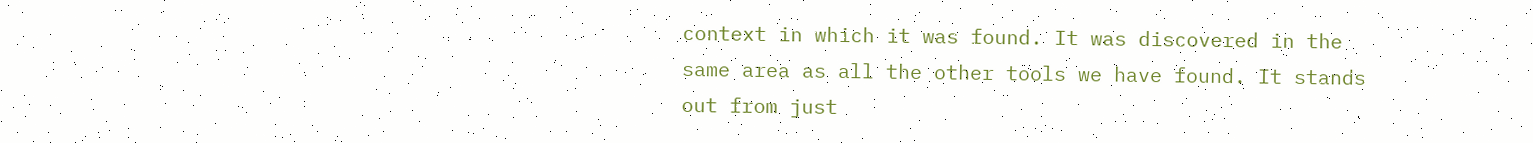context in which it was found. It was discovered in the same area as all the other tools we have found. It stands out from just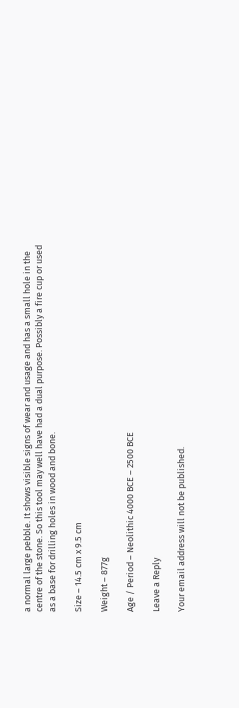a normal large pebble. It shows visible signs of wear and usage and has a small hole in the centre of the stone. So this tool may well have had a dual purpose. Possibly a fire cup or used as a base for drilling holes in wood and bone.

Size – 14.5 cm x 9.5 cm

Weight – 877g

Age / Period – Neolithic 4000 BCE – 2500 BCE

Leave a Reply

Your email address will not be published.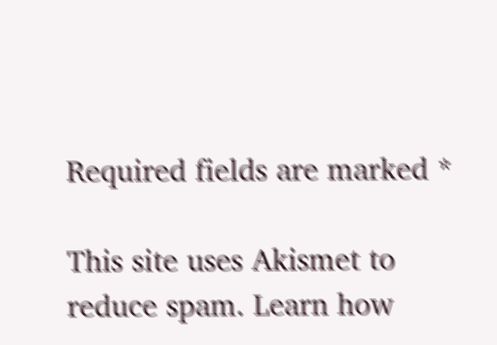Required fields are marked *

This site uses Akismet to reduce spam. Learn how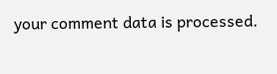your comment data is processed.